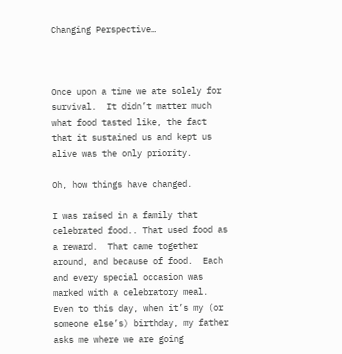Changing Perspective…



Once upon a time we ate solely for survival.  It didn’t matter much what food tasted like, the fact that it sustained us and kept us alive was the only priority.

Oh, how things have changed.

I was raised in a family that celebrated food.. That used food as a reward.  That came together around, and because of food.  Each and every special occasion was marked with a celebratory meal.  Even to this day, when it’s my (or someone else’s) birthday, my father asks me where we are going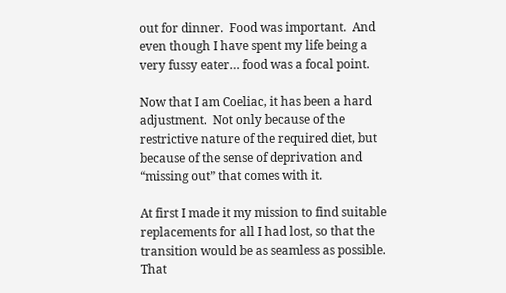out for dinner.  Food was important.  And even though I have spent my life being a very fussy eater… food was a focal point.

Now that I am Coeliac, it has been a hard adjustment.  Not only because of the restrictive nature of the required diet, but because of the sense of deprivation and “missing out” that comes with it.

At first I made it my mission to find suitable replacements for all I had lost, so that the transition would be as seamless as possible.  That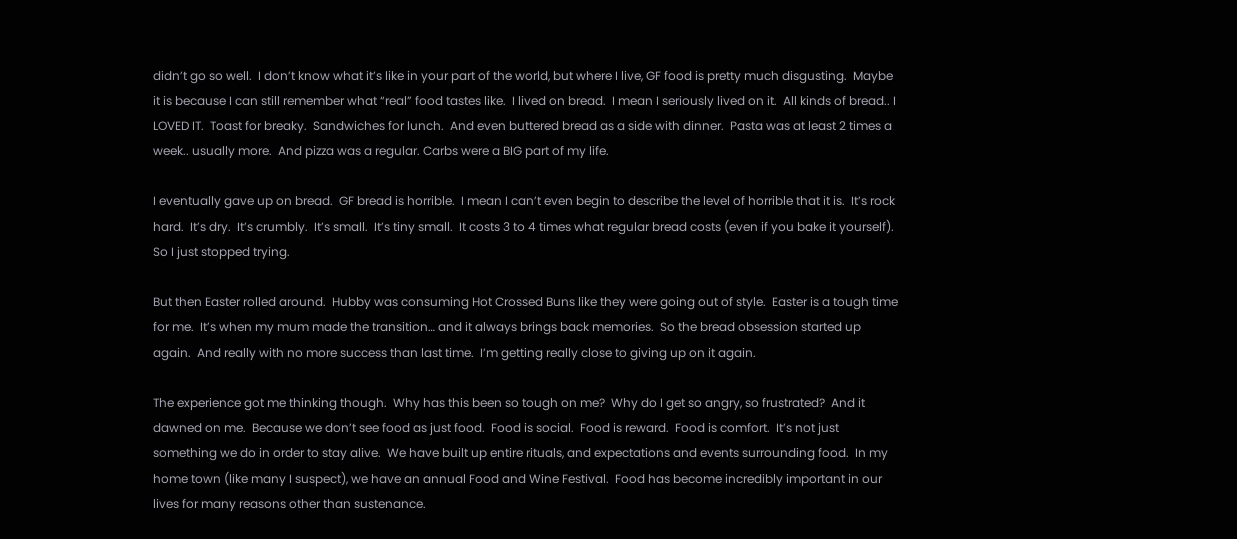didn’t go so well.  I don’t know what it’s like in your part of the world, but where I live, GF food is pretty much disgusting.  Maybe it is because I can still remember what “real” food tastes like.  I lived on bread.  I mean I seriously lived on it.  All kinds of bread.. I LOVED IT.  Toast for breaky.  Sandwiches for lunch.  And even buttered bread as a side with dinner.  Pasta was at least 2 times a week.. usually more.  And pizza was a regular. Carbs were a BIG part of my life.

I eventually gave up on bread.  GF bread is horrible.  I mean I can’t even begin to describe the level of horrible that it is.  It’s rock hard.  It’s dry.  It’s crumbly.  It’s small.  It’s tiny small.  It costs 3 to 4 times what regular bread costs (even if you bake it yourself).  So I just stopped trying.

But then Easter rolled around.  Hubby was consuming Hot Crossed Buns like they were going out of style.  Easter is a tough time for me.  It’s when my mum made the transition… and it always brings back memories.  So the bread obsession started up again.  And really with no more success than last time.  I’m getting really close to giving up on it again.

The experience got me thinking though.  Why has this been so tough on me?  Why do I get so angry, so frustrated?  And it dawned on me.  Because we don’t see food as just food.  Food is social.  Food is reward.  Food is comfort.  It’s not just something we do in order to stay alive.  We have built up entire rituals, and expectations and events surrounding food.  In my home town (like many I suspect), we have an annual Food and Wine Festival.  Food has become incredibly important in our lives for many reasons other than sustenance.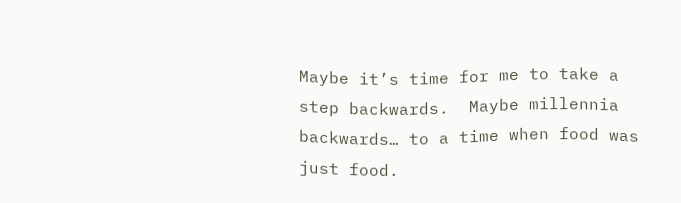Maybe it’s time for me to take a step backwards.  Maybe millennia backwards… to a time when food was just food.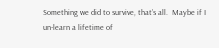Something we did to survive, that’s all.  Maybe if I un-learn a lifetime of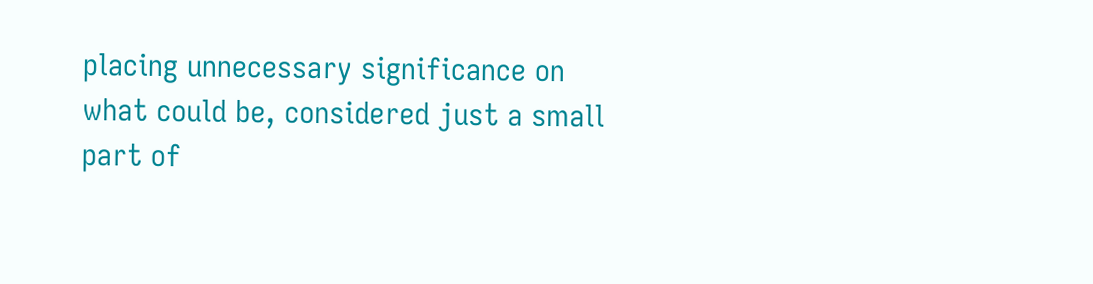placing unnecessary significance on what could be, considered just a small part of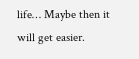life… Maybe then it will get easier.